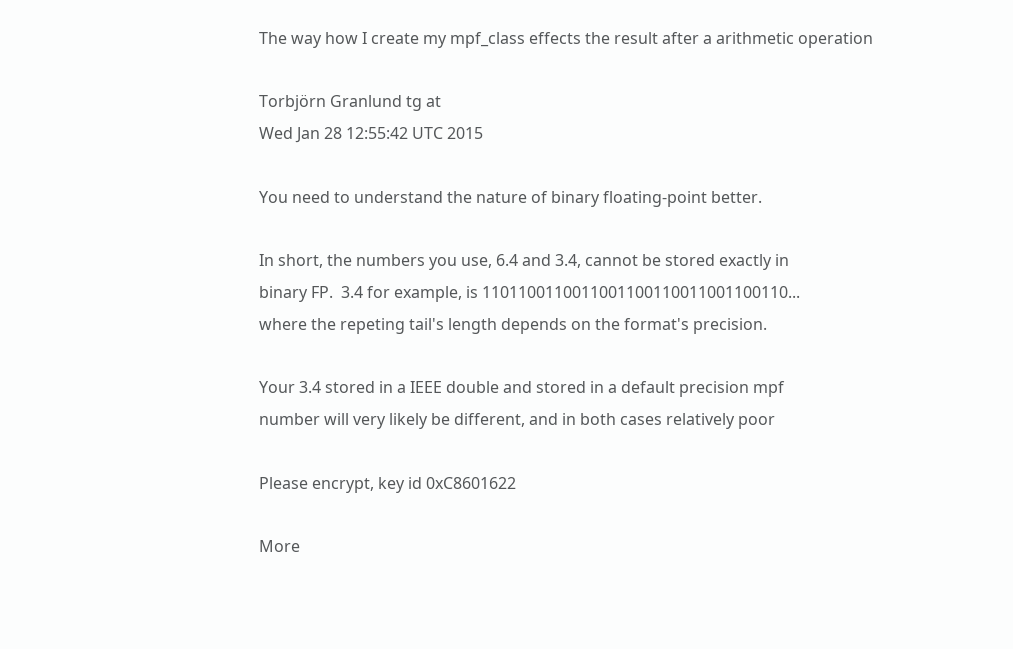The way how I create my mpf_class effects the result after a arithmetic operation

Torbjörn Granlund tg at
Wed Jan 28 12:55:42 UTC 2015

You need to understand the nature of binary floating-point better.

In short, the numbers you use, 6.4 and 3.4, cannot be stored exactly in
binary FP.  3.4 for example, is 1101100110011001100110011001100110...
where the repeting tail's length depends on the format's precision.

Your 3.4 stored in a IEEE double and stored in a default precision mpf
number will very likely be different, and in both cases relatively poor

Please encrypt, key id 0xC8601622

More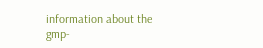information about the gmp-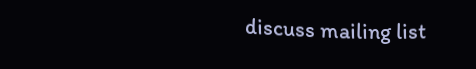discuss mailing list